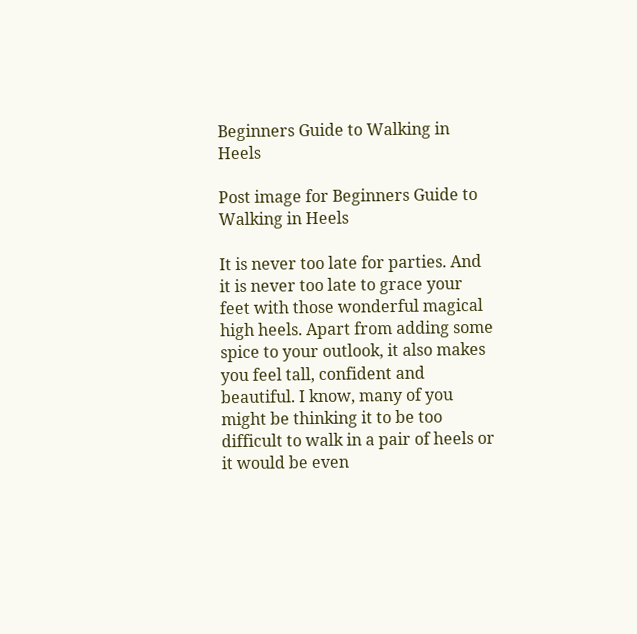Beginners Guide to Walking in Heels

Post image for Beginners Guide to Walking in Heels

It is never too late for parties. And it is never too late to grace your feet with those wonderful magical high heels. Apart from adding some spice to your outlook, it also makes you feel tall, confident and beautiful. I know, many of you might be thinking it to be too difficult to walk in a pair of heels or it would be even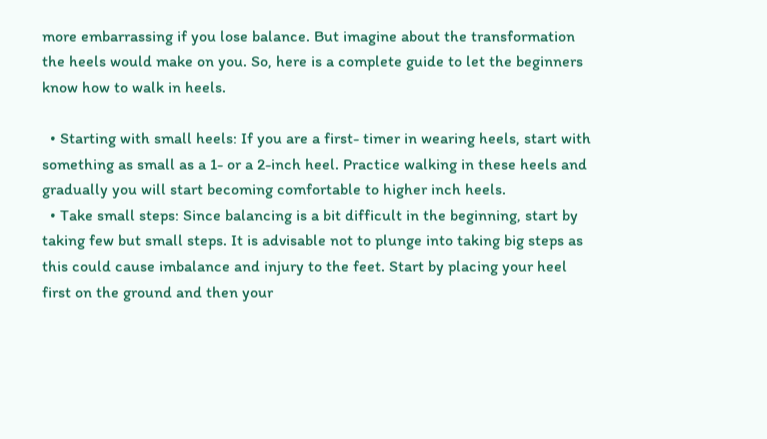more embarrassing if you lose balance. But imagine about the transformation the heels would make on you. So, here is a complete guide to let the beginners know how to walk in heels.

  • Starting with small heels: If you are a first- timer in wearing heels, start with something as small as a 1- or a 2-inch heel. Practice walking in these heels and gradually you will start becoming comfortable to higher inch heels.
  • Take small steps: Since balancing is a bit difficult in the beginning, start by taking few but small steps. It is advisable not to plunge into taking big steps as this could cause imbalance and injury to the feet. Start by placing your heel first on the ground and then your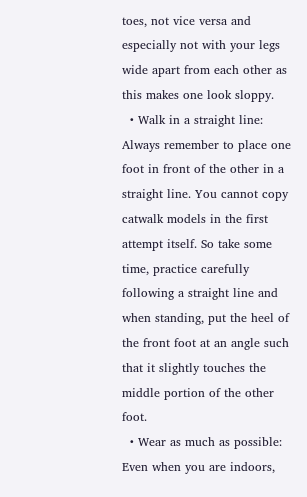toes, not vice versa and especially not with your legs wide apart from each other as this makes one look sloppy.
  • Walk in a straight line: Always remember to place one foot in front of the other in a straight line. You cannot copy catwalk models in the first attempt itself. So take some time, practice carefully following a straight line and when standing, put the heel of the front foot at an angle such that it slightly touches the middle portion of the other foot.
  • Wear as much as possible: Even when you are indoors,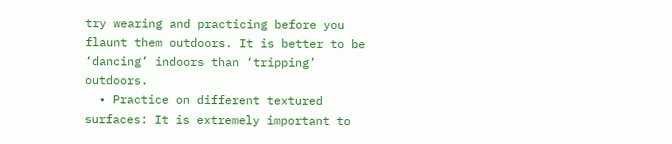try wearing and practicing before you flaunt them outdoors. It is better to be ‘dancing’ indoors than ‘tripping’ outdoors.
  • Practice on different textured surfaces: It is extremely important to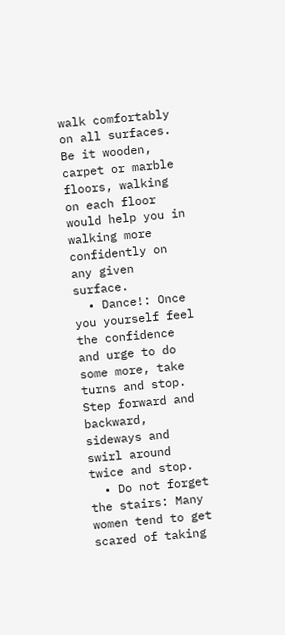walk comfortably on all surfaces. Be it wooden, carpet or marble floors, walking on each floor would help you in walking more confidently on any given surface.
  • Dance!: Once you yourself feel the confidence and urge to do some more, take turns and stop. Step forward and backward, sideways and swirl around twice and stop.
  • Do not forget the stairs: Many women tend to get scared of taking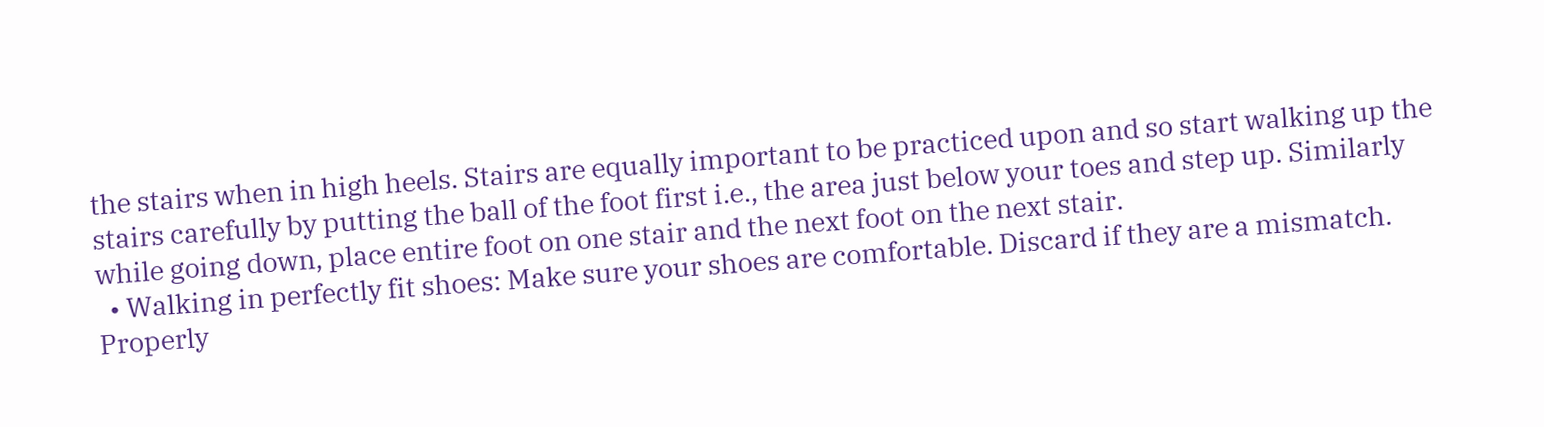the stairs when in high heels. Stairs are equally important to be practiced upon and so start walking up the stairs carefully by putting the ball of the foot first i.e., the area just below your toes and step up. Similarly while going down, place entire foot on one stair and the next foot on the next stair.
  • Walking in perfectly fit shoes: Make sure your shoes are comfortable. Discard if they are a mismatch. Properly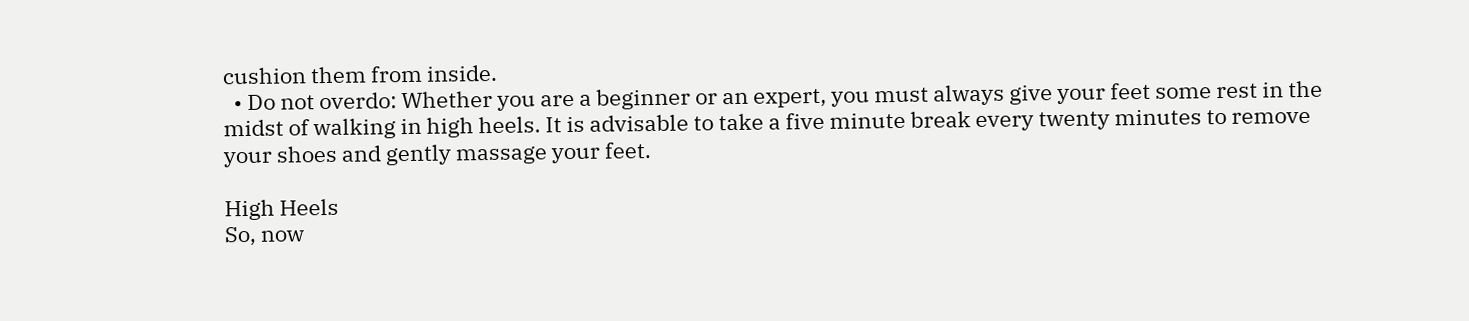cushion them from inside.
  • Do not overdo: Whether you are a beginner or an expert, you must always give your feet some rest in the midst of walking in high heels. It is advisable to take a five minute break every twenty minutes to remove your shoes and gently massage your feet.

High Heels
So, now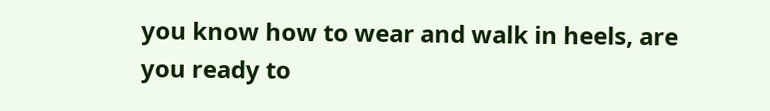you know how to wear and walk in heels, are you ready to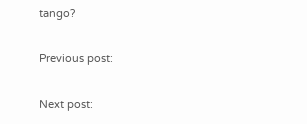tango?

Previous post:

Next post: